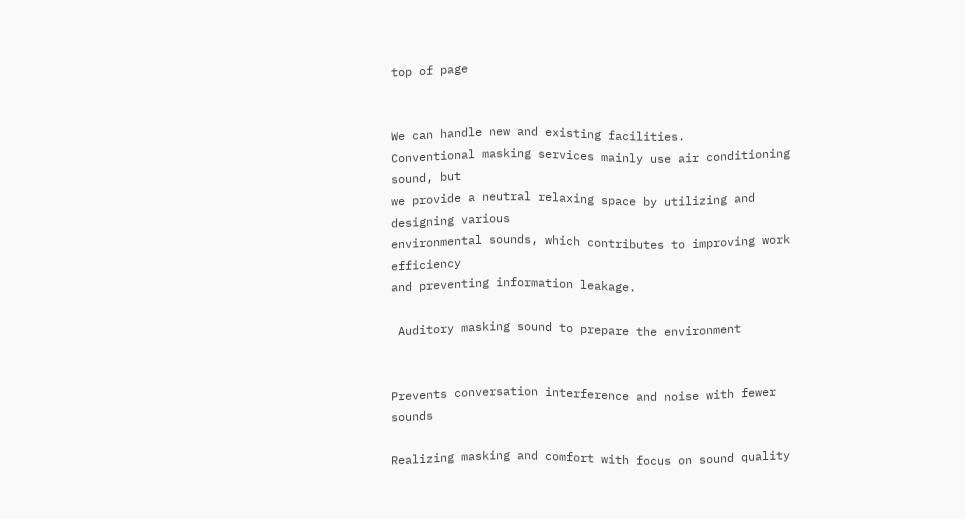top of page


We can handle new and existing facilities.
Conventional masking services mainly use air conditioning sound, but
we provide a neutral relaxing space by utilizing and designing various
environmental sounds, which contributes to improving work efficiency
and preventing information leakage.

 Auditory masking sound to prepare the environment


Prevents conversation interference and noise with fewer sounds

Realizing masking and comfort with focus on sound quality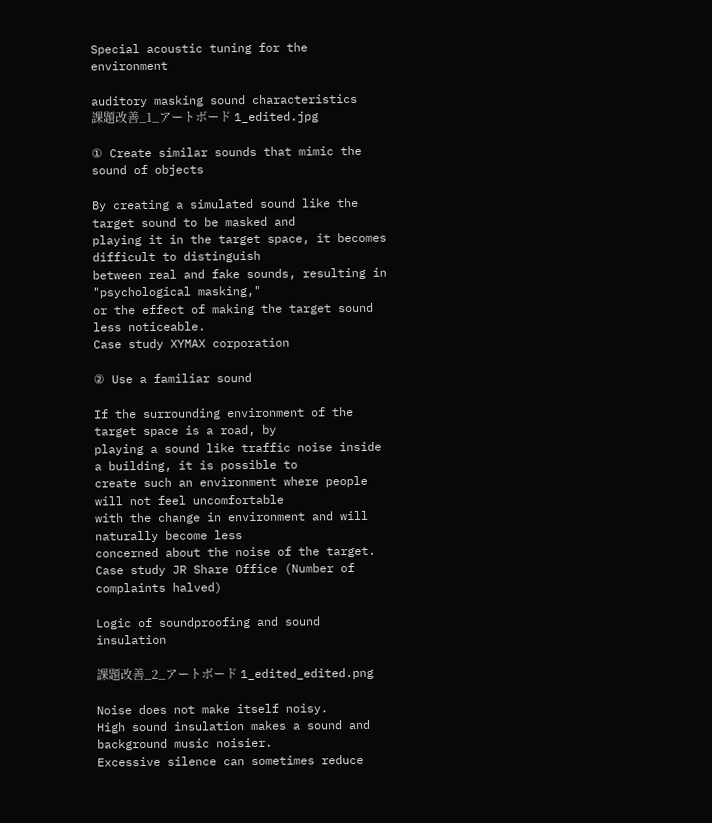Special acoustic tuning for the environment

auditory masking sound characteristics
課題改善_1_アートボード 1_edited.jpg

① Create similar sounds that mimic the sound of objects

By creating a simulated sound like the target sound to be masked and
playing it in the target space, it becomes difficult to distinguish
between real and fake sounds, resulting in "psychological masking,"
or the effect of making the target sound less noticeable.
Case study XYMAX corporation

② Use a familiar sound

If the surrounding environment of the target space is a road, by
playing a sound like traffic noise inside a building, it is possible to
create such an environment where people will not feel uncomfortable
with the change in environment and will naturally become less
concerned about the noise of the target.
Case study JR Share Office (Number of complaints halved)

Logic of soundproofing and sound insulation

課題改善_2_アートボード 1_edited_edited.png

Noise does not make itself noisy.
High sound insulation makes a sound and background music noisier.
Excessive silence can sometimes reduce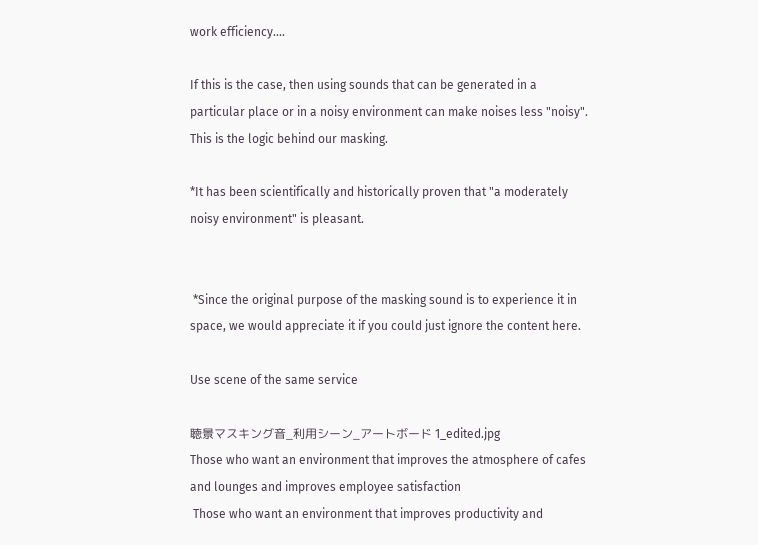work efficiency....

If this is the case, then using sounds that can be generated in a particular place or in a noisy environment can make noises less "noisy".
This is the logic behind our masking.

*It has been scientifically and historically proven that "a moderately noisy environment" is pleasant.


 *Since the original purpose of the masking sound is to experience it in space, we would appreciate it if you could just ignore the content here.

Use scene of the same service

聴景マスキング音_利用シーン_アートボード 1_edited.jpg
Those who want an environment that improves the atmosphere of cafes and lounges and improves employee satisfaction
 Those who want an environment that improves productivity and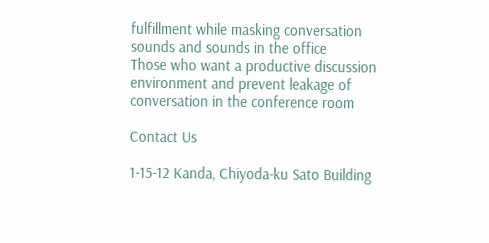fulfillment while masking conversation sounds and sounds in the office
Those who want a productive discussion environment and prevent leakage of conversation in the conference room

Contact Us

1-15-12 Kanda, Chiyoda-ku Sato Building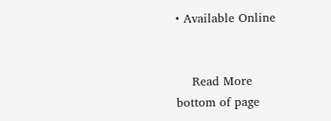• Available Online


    Read More
bottom of page